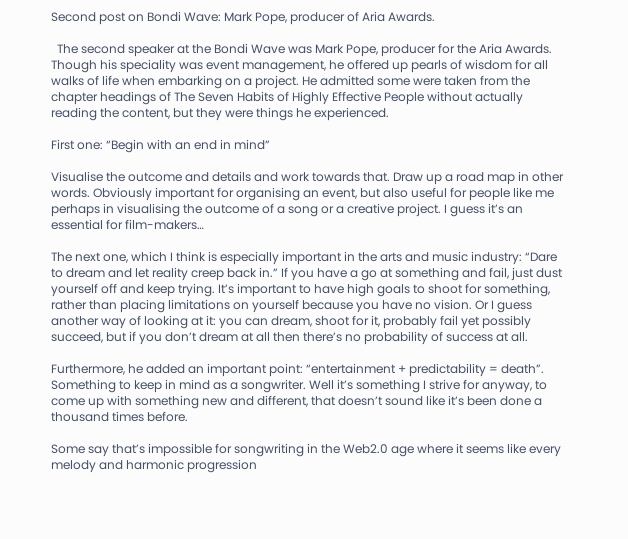Second post on Bondi Wave: Mark Pope, producer of Aria Awards.

  The second speaker at the Bondi Wave was Mark Pope, producer for the Aria Awards. Though his speciality was event management, he offered up pearls of wisdom for all walks of life when embarking on a project. He admitted some were taken from the chapter headings of The Seven Habits of Highly Effective People without actually reading the content, but they were things he experienced.

First one: “Begin with an end in mind”

Visualise the outcome and details and work towards that. Draw up a road map in other words. Obviously important for organising an event, but also useful for people like me perhaps in visualising the outcome of a song or a creative project. I guess it’s an essential for film-makers…

The next one, which I think is especially important in the arts and music industry: “Dare to dream and let reality creep back in.” If you have a go at something and fail, just dust yourself off and keep trying. It’s important to have high goals to shoot for something, rather than placing limitations on yourself because you have no vision. Or I guess another way of looking at it: you can dream, shoot for it, probably fail yet possibly succeed, but if you don’t dream at all then there’s no probability of success at all.

Furthermore, he added an important point: “entertainment + predictability = death”. Something to keep in mind as a songwriter. Well it’s something I strive for anyway, to come up with something new and different, that doesn’t sound like it’s been done a thousand times before.

Some say that’s impossible for songwriting in the Web2.0 age where it seems like every melody and harmonic progression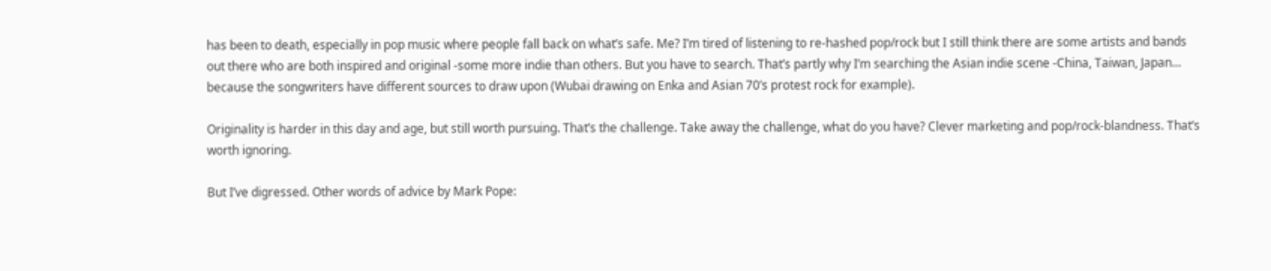has been to death, especially in pop music where people fall back on what’s safe. Me? I’m tired of listening to re-hashed pop/rock but I still think there are some artists and bands out there who are both inspired and original -some more indie than others. But you have to search. That’s partly why I’m searching the Asian indie scene -China, Taiwan, Japan… because the songwriters have different sources to draw upon (Wubai drawing on Enka and Asian 70’s protest rock for example).

Originality is harder in this day and age, but still worth pursuing. That’s the challenge. Take away the challenge, what do you have? Clever marketing and pop/rock-blandness. That’s worth ignoring.

But I’ve digressed. Other words of advice by Mark Pope: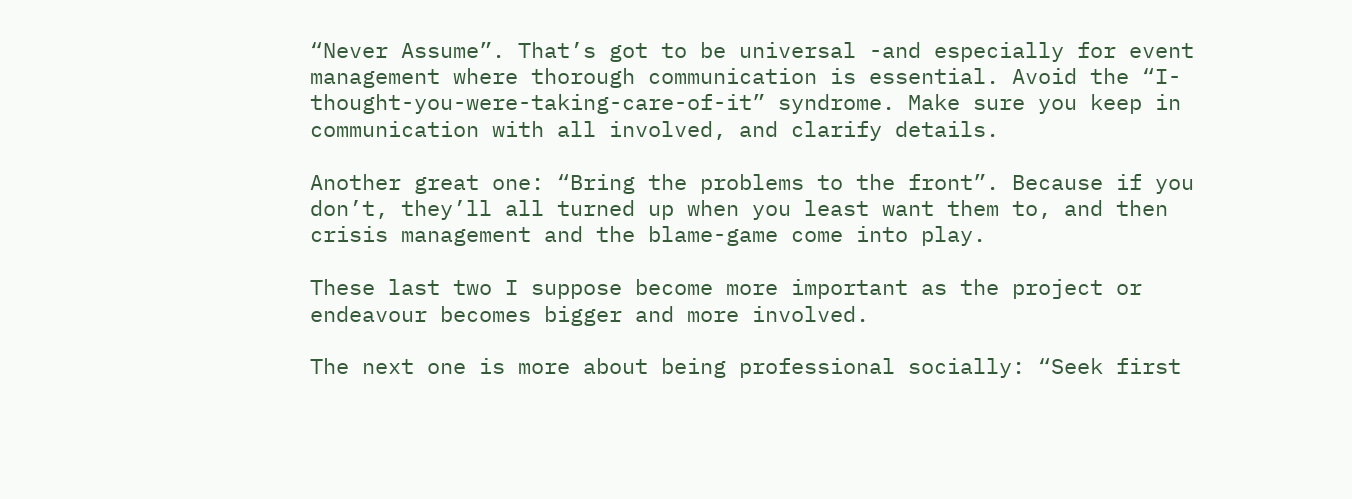“Never Assume”. That’s got to be universal -and especially for event management where thorough communication is essential. Avoid the “I-thought-you-were-taking-care-of-it” syndrome. Make sure you keep in communication with all involved, and clarify details.

Another great one: “Bring the problems to the front”. Because if you don’t, they’ll all turned up when you least want them to, and then crisis management and the blame-game come into play.

These last two I suppose become more important as the project or endeavour becomes bigger and more involved.

The next one is more about being professional socially: “Seek first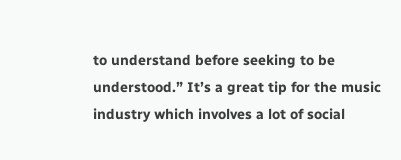to understand before seeking to be understood.” It’s a great tip for the music industry which involves a lot of social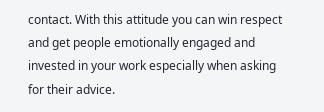contact. With this attitude you can win respect and get people emotionally engaged and invested in your work especially when asking for their advice.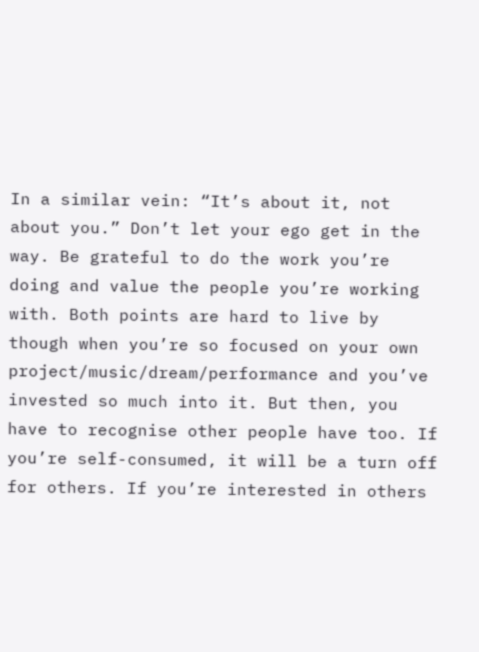In a similar vein: “It’s about it, not about you.” Don’t let your ego get in the way. Be grateful to do the work you’re doing and value the people you’re working with. Both points are hard to live by though when you’re so focused on your own project/music/dream/performance and you’ve invested so much into it. But then, you have to recognise other people have too. If you’re self-consumed, it will be a turn off for others. If you’re interested in others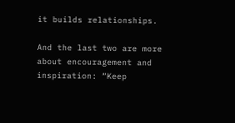it builds relationships.

And the last two are more about encouragement and inspiration: “Keep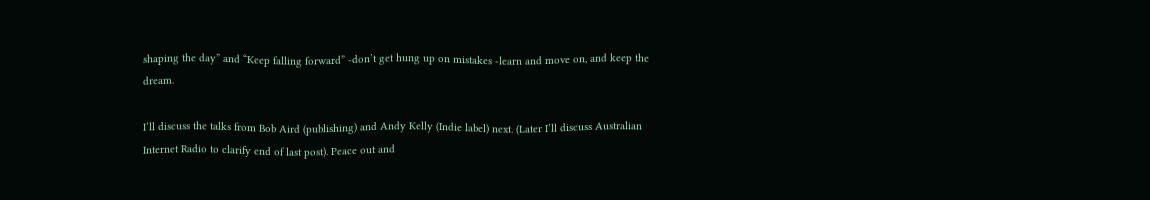shaping the day” and “Keep falling forward” -don’t get hung up on mistakes -learn and move on, and keep the dream.

I’ll discuss the talks from Bob Aird (publishing) and Andy Kelly (Indie label) next. (Later I’ll discuss Australian Internet Radio to clarify end of last post). Peace out and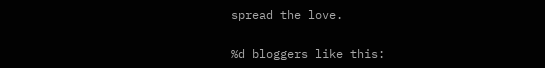spread the love.


%d bloggers like this: